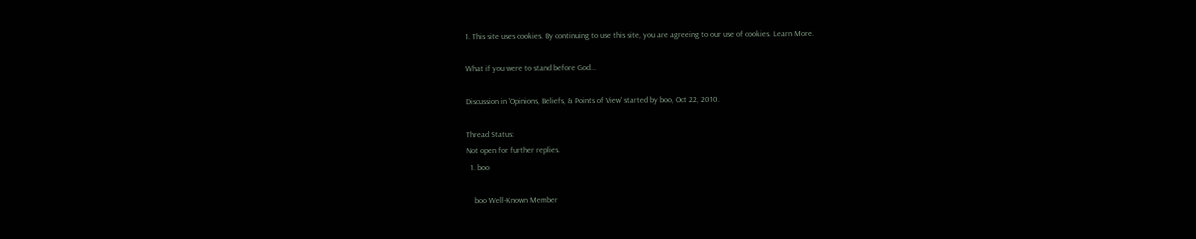1. This site uses cookies. By continuing to use this site, you are agreeing to our use of cookies. Learn More.

What if you were to stand before God...

Discussion in 'Opinions, Beliefs, & Points of View' started by boo, Oct 22, 2010.

Thread Status:
Not open for further replies.
  1. boo

    boo Well-Known Member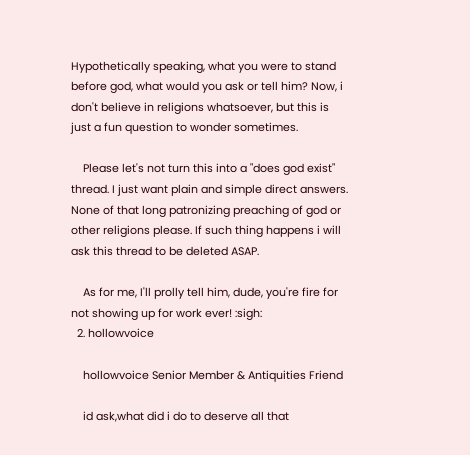Hypothetically speaking, what you were to stand before god, what would you ask or tell him? Now, i don't believe in religions whatsoever, but this is just a fun question to wonder sometimes.

    Please let's not turn this into a "does god exist" thread. I just want plain and simple direct answers. None of that long patronizing preaching of god or other religions please. If such thing happens i will ask this thread to be deleted ASAP.

    As for me, I'll prolly tell him, dude, you're fire for not showing up for work ever! :sigh:
  2. hollowvoice

    hollowvoice Senior Member & Antiquities Friend

    id ask,what did i do to deserve all that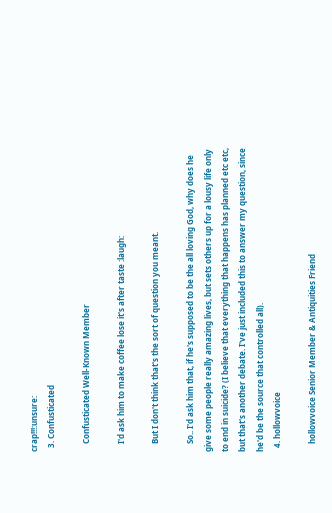crap!!!:unsure:
  3. Confusticated

    Confusticated Well-Known Member

    I'd ask him to make coffee lose it's after taste :laugh:

    But I don't think that's the sort of question you meant.

    So.. I'd ask him that, if he's supposed to be the all loving God, why does he give some people really amazing lives, but sets others up for a lousy life only to end in suicide? (I believe that everything that happens has planned etc etc, but that's another debate. I've just included this to answer my question, since he'd be the source that controlled all).
  4. hollowvoice

    hollowvoice Senior Member & Antiquities Friend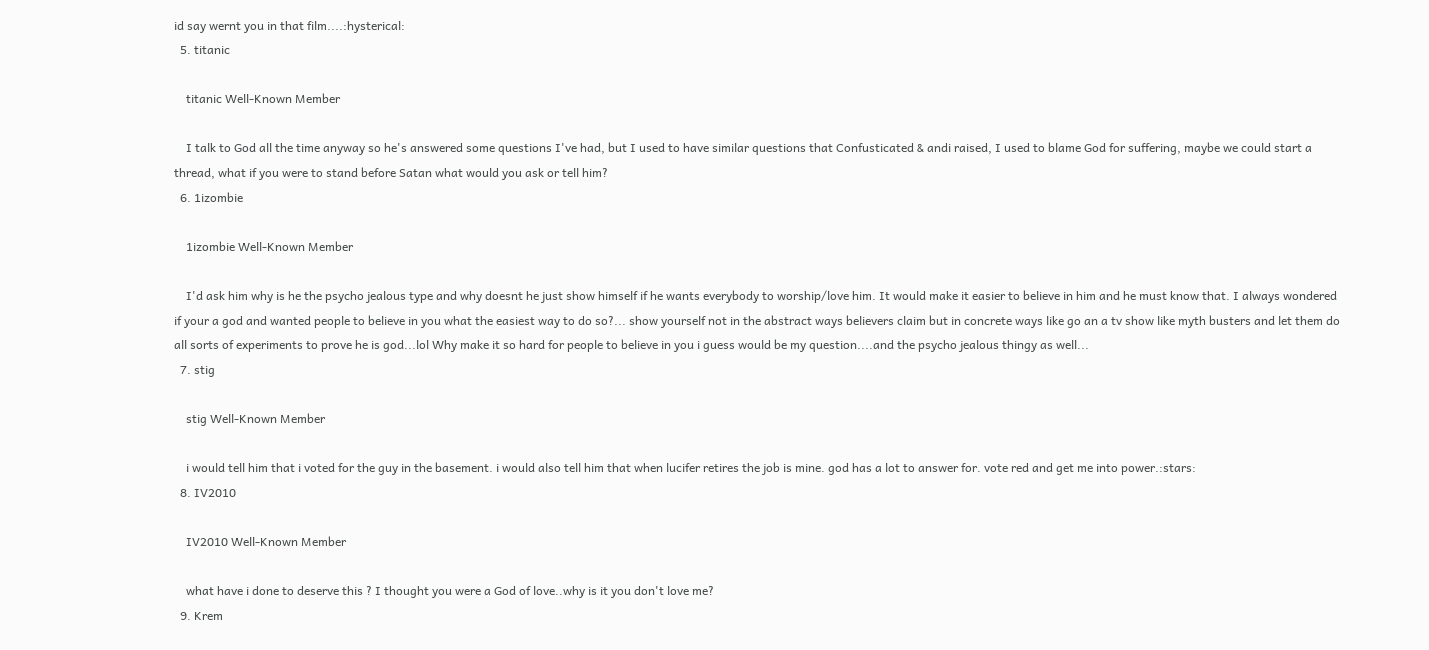id say wernt you in that film....:hysterical:
  5. titanic

    titanic Well-Known Member

    I talk to God all the time anyway so he's answered some questions I've had, but I used to have similar questions that Confusticated & andi raised, I used to blame God for suffering, maybe we could start a thread, what if you were to stand before Satan what would you ask or tell him?
  6. 1izombie

    1izombie Well-Known Member

    I'd ask him why is he the psycho jealous type and why doesnt he just show himself if he wants everybody to worship/love him. It would make it easier to believe in him and he must know that. I always wondered if your a god and wanted people to believe in you what the easiest way to do so?... show yourself not in the abstract ways believers claim but in concrete ways like go an a tv show like myth busters and let them do all sorts of experiments to prove he is god...lol Why make it so hard for people to believe in you i guess would be my question....and the psycho jealous thingy as well...
  7. stig

    stig Well-Known Member

    i would tell him that i voted for the guy in the basement. i would also tell him that when lucifer retires the job is mine. god has a lot to answer for. vote red and get me into power.:stars:
  8. IV2010

    IV2010 Well-Known Member

    what have i done to deserve this ? I thought you were a God of love..why is it you don't love me?
  9. Krem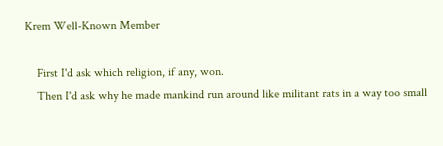Krem Well-Known Member

    First I'd ask which religion, if any, won.
    Then I'd ask why he made mankind run around like militant rats in a way too small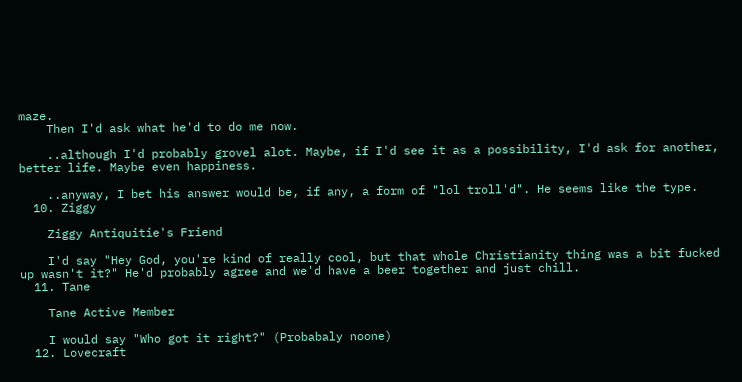maze.
    Then I'd ask what he'd to do me now.

    ..although I'd probably grovel alot. Maybe, if I'd see it as a possibility, I'd ask for another, better life. Maybe even happiness.

    ..anyway, I bet his answer would be, if any, a form of "lol troll'd". He seems like the type.
  10. Ziggy

    Ziggy Antiquitie's Friend

    I'd say "Hey God, you're kind of really cool, but that whole Christianity thing was a bit fucked up wasn't it?" He'd probably agree and we'd have a beer together and just chill.
  11. Tane

    Tane Active Member

    I would say "Who got it right?" (Probabaly noone)
  12. Lovecraft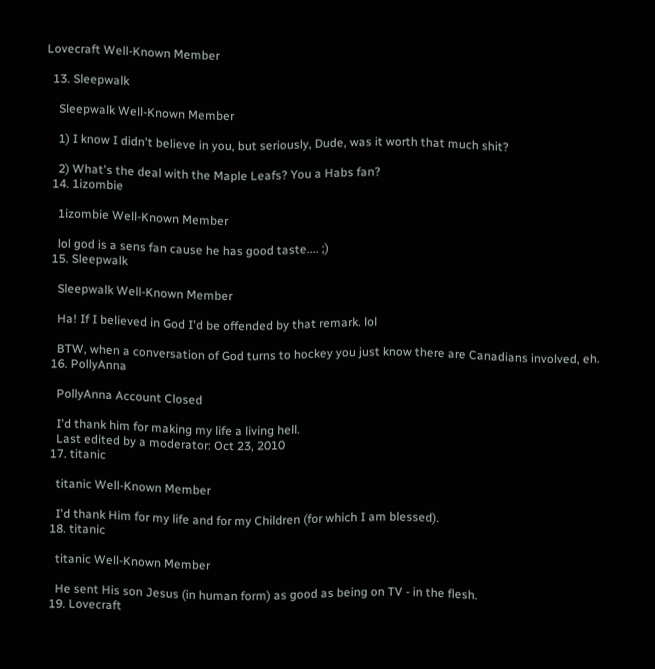Lovecraft Well-Known Member

  13. Sleepwalk

    Sleepwalk Well-Known Member

    1) I know I didn't believe in you, but seriously, Dude, was it worth that much shit?

    2) What's the deal with the Maple Leafs? You a Habs fan?
  14. 1izombie

    1izombie Well-Known Member

    lol god is a sens fan cause he has good taste.... ;)
  15. Sleepwalk

    Sleepwalk Well-Known Member

    Ha! If I believed in God I'd be offended by that remark. lol

    BTW, when a conversation of God turns to hockey you just know there are Canadians involved, eh.
  16. PollyAnna

    PollyAnna Account Closed

    I'd thank him for making my life a living hell.
    Last edited by a moderator: Oct 23, 2010
  17. titanic

    titanic Well-Known Member

    I'd thank Him for my life and for my Children (for which I am blessed).
  18. titanic

    titanic Well-Known Member

    He sent His son Jesus (in human form) as good as being on TV - in the flesh.
  19. Lovecraft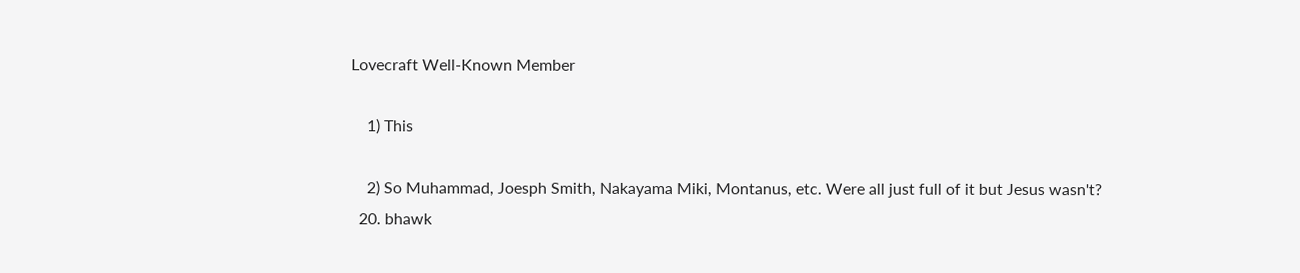Lovecraft Well-Known Member

    1) This

    2) So Muhammad, Joesph Smith, Nakayama Miki, Montanus, etc. Were all just full of it but Jesus wasn't?
  20. bhawk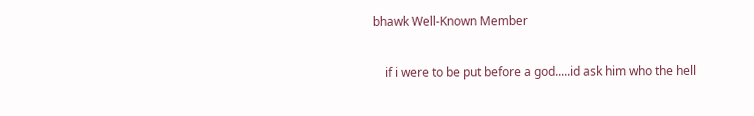bhawk Well-Known Member

    if i were to be put before a god.....id ask him who the hell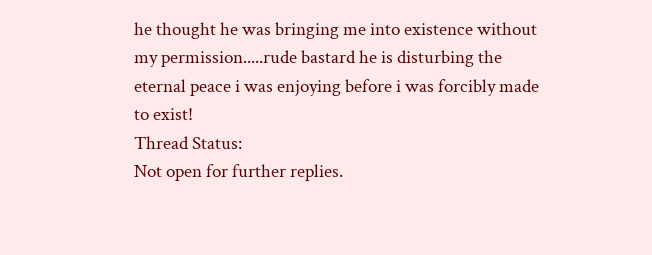he thought he was bringing me into existence without my permission.....rude bastard he is disturbing the eternal peace i was enjoying before i was forcibly made to exist!
Thread Status:
Not open for further replies.